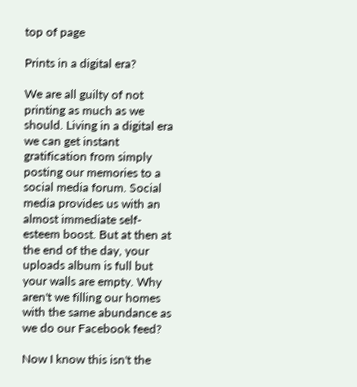top of page

Prints in a digital era?

We are all guilty of not printing as much as we should. Living in a digital era we can get instant gratification from simply posting our memories to a social media forum. Social media provides us with an almost immediate self-esteem boost. But at then at the end of the day, your uploads album is full but your walls are empty. Why aren't we filling our homes with the same abundance as we do our Facebook feed?

Now I know this isn't the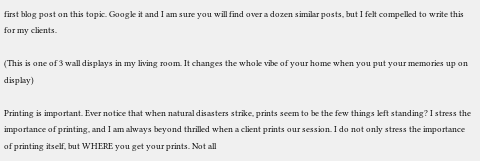first blog post on this topic. Google it and I am sure you will find over a dozen similar posts, but I felt compelled to write this for my clients.

(This is one of 3 wall displays in my living room. It changes the whole vibe of your home when you put your memories up on display)

Printing is important. Ever notice that when natural disasters strike, prints seem to be the few things left standing? I stress the importance of printing, and I am always beyond thrilled when a client prints our session. I do not only stress the importance of printing itself, but WHERE you get your prints. Not all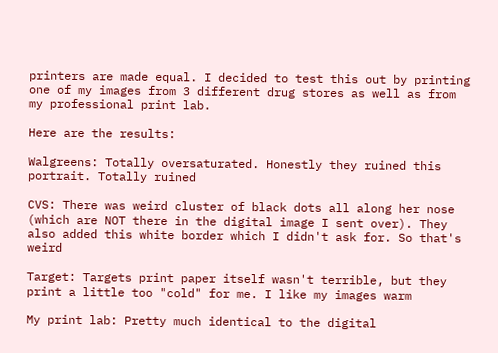printers are made equal. I decided to test this out by printing one of my images from 3 different drug stores as well as from my professional print lab.

Here are the results:

Walgreens: Totally oversaturated. Honestly they ruined this portrait. Totally ruined

CVS: There was weird cluster of black dots all along her nose (which are NOT there in the digital image I sent over). They also added this white border which I didn't ask for. So that's weird

Target: Targets print paper itself wasn't terrible, but they print a little too "cold" for me. I like my images warm

My print lab: Pretty much identical to the digital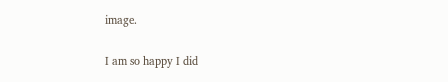image.

I am so happy I did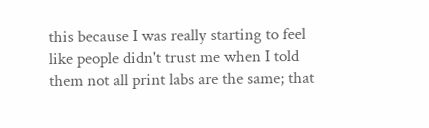this because I was really starting to feel like people didn't trust me when I told them not all print labs are the same; that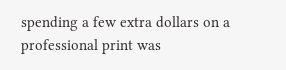spending a few extra dollars on a professional print was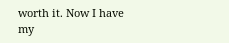worth it. Now I have my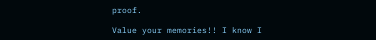proof.

Value your memories!! I know I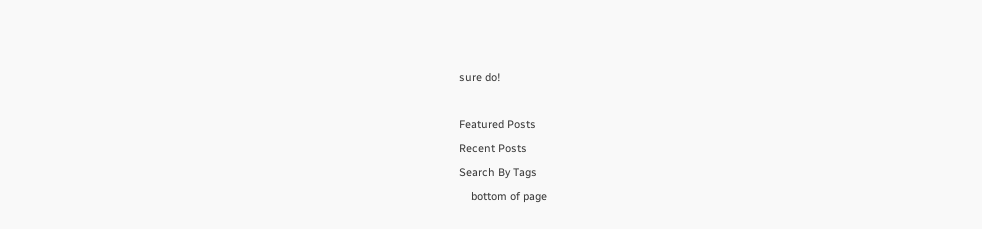sure do!

Featured Posts
Recent Posts
Search By Tags
    bottom of page